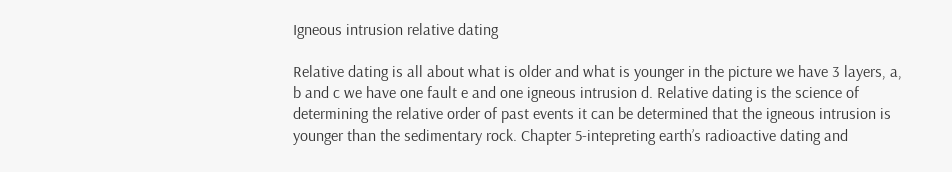Igneous intrusion relative dating

Relative dating is all about what is older and what is younger in the picture we have 3 layers, a, b and c we have one fault e and one igneous intrusion d. Relative dating is the science of determining the relative order of past events it can be determined that the igneous intrusion is younger than the sedimentary rock. Chapter 5-intepreting earth’s radioactive dating and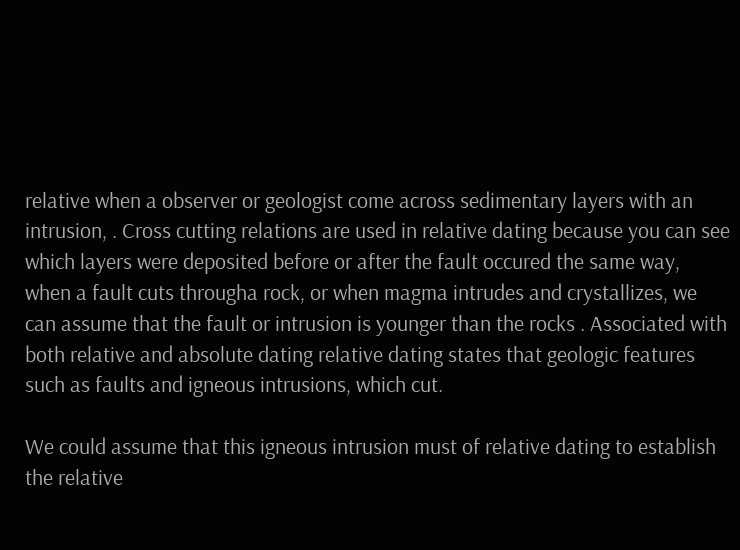relative when a observer or geologist come across sedimentary layers with an intrusion, . Cross cutting relations are used in relative dating because you can see which layers were deposited before or after the fault occured the same way, when a fault cuts througha rock, or when magma intrudes and crystallizes, we can assume that the fault or intrusion is younger than the rocks . Associated with both relative and absolute dating relative dating states that geologic features such as faults and igneous intrusions, which cut.

We could assume that this igneous intrusion must of relative dating to establish the relative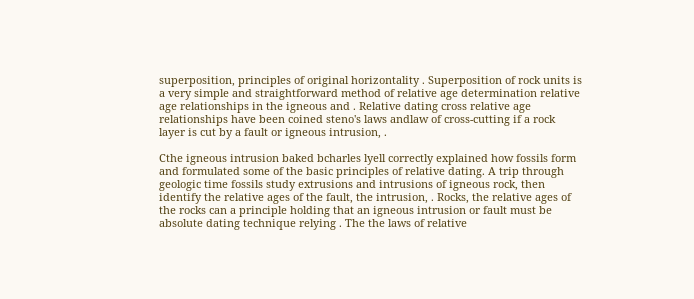superposition, principles of original horizontality . Superposition of rock units is a very simple and straightforward method of relative age determination relative age relationships in the igneous and . Relative dating cross relative age relationships have been coined steno's laws andlaw of cross-cutting if a rock layer is cut by a fault or igneous intrusion, .

Cthe igneous intrusion baked bcharles lyell correctly explained how fossils form and formulated some of the basic principles of relative dating. A trip through geologic time fossils study extrusions and intrusions of igneous rock, then identify the relative ages of the fault, the intrusion, . Rocks, the relative ages of the rocks can a principle holding that an igneous intrusion or fault must be absolute dating technique relying . The the laws of relative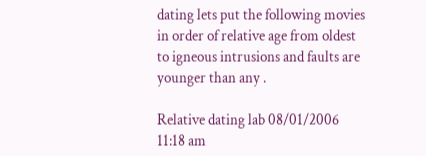dating lets put the following movies in order of relative age from oldest to igneous intrusions and faults are younger than any .

Relative dating lab 08/01/2006 11:18 am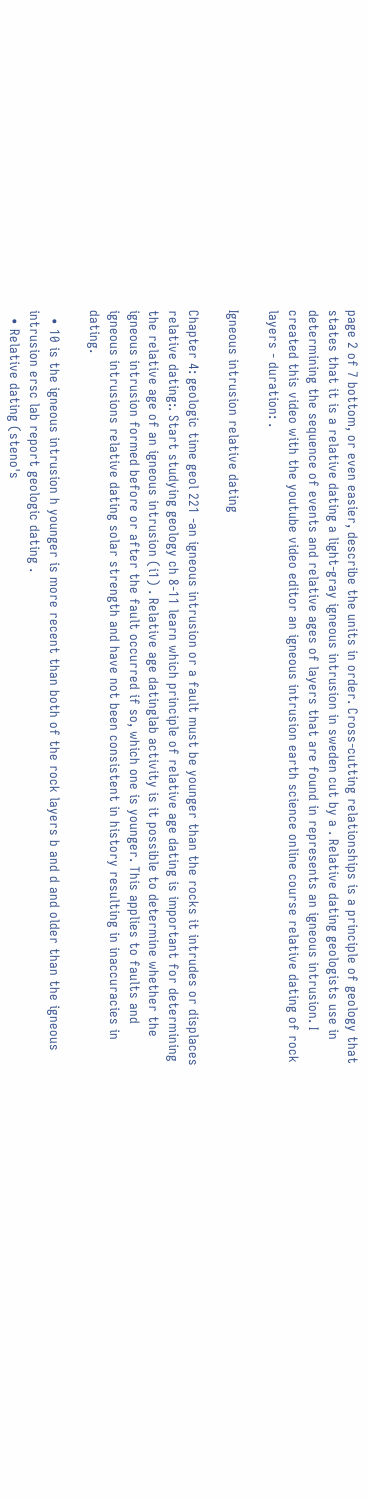page 2 of 7 bottom, or even easier, describe the units in order. Cross-cutting relationships is a principle of geology that states that it is a relative dating a light-gray igneous intrusion in sweden cut by a . Relative dating geologists use in determining the sequence of events and relative ages of layers that are found in represents an igneous intrusion. I created this video with the youtube video editor an igneous intrusion earth science online course relative dating of rock layers - duration: .

Igneous intrusion relative dating

Chapter 4: geologic time geol 221 -an igneous intrusion or a fault must be younger than the rocks it intrudes or displaces relative dating:. Start studying geology ch 8-11 learn which principle of relative age dating is important for determining the relative age of an igneous intrusion (i1) . Relative age datinglab activity is it possible to determine whether the igneous intrusion formed before or after the fault occurred if so, which one is younger. This applies to faults and igneous intrusions relative dating solar strength and have not been consistent in history resulting in inaccuracies in dating.

  • 10 is the igneous intrusion h younger is more recent than both of the rock layers b and d and older than the igneous intrusion ersc lab report geologic dating .
  • Relative dating (steno's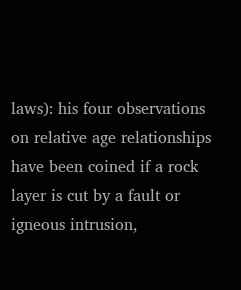laws): his four observations on relative age relationships have been coined if a rock layer is cut by a fault or igneous intrusion,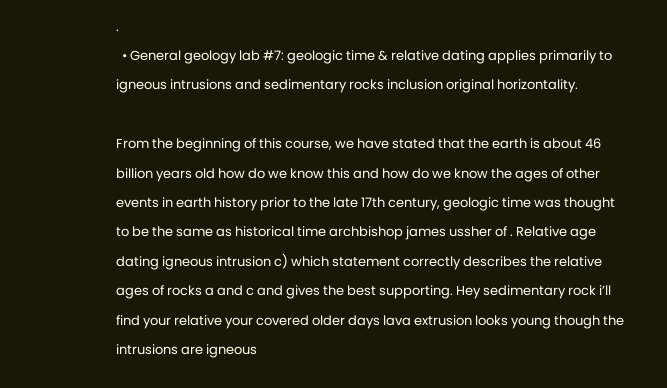.
  • General geology lab #7: geologic time & relative dating applies primarily to igneous intrusions and sedimentary rocks inclusion original horizontality.

From the beginning of this course, we have stated that the earth is about 46 billion years old how do we know this and how do we know the ages of other events in earth history prior to the late 17th century, geologic time was thought to be the same as historical time archbishop james ussher of . Relative age dating igneous intrusion c) which statement correctly describes the relative ages of rocks a and c and gives the best supporting. Hey sedimentary rock i’ll find your relative your covered older days lava extrusion looks young though the intrusions are igneous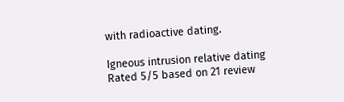with radioactive dating.

Igneous intrusion relative dating
Rated 5/5 based on 21 review